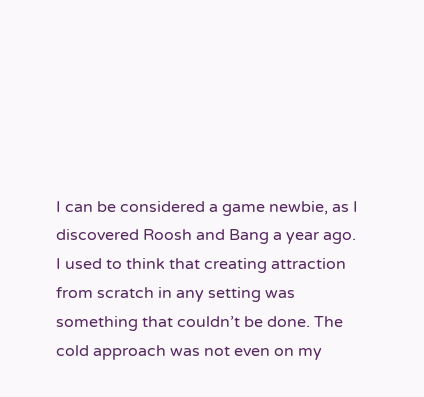I can be considered a game newbie, as I discovered Roosh and Bang a year ago. I used to think that creating attraction from scratch in any setting was something that couldn’t be done. The cold approach was not even on my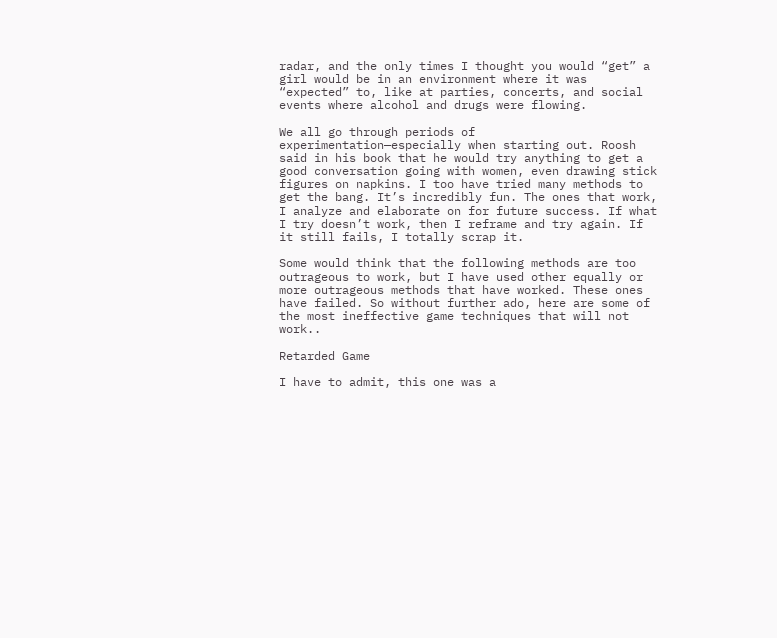radar, and the only times I thought you would “get” a girl would be in an environment where it was “expected” to, like at parties, concerts, and social events where alcohol and drugs were flowing.

We all go through periods of experimentation—especially when starting out. Roosh said in his book that he would try anything to get a good conversation going with women, even drawing stick figures on napkins. I too have tried many methods to get the bang. It’s incredibly fun. The ones that work, I analyze and elaborate on for future success. If what I try doesn’t work, then I reframe and try again. If it still fails, I totally scrap it.

Some would think that the following methods are too outrageous to work, but I have used other equally or more outrageous methods that have worked. These ones have failed. So without further ado, here are some of the most ineffective game techniques that will not work..

Retarded Game

I have to admit, this one was a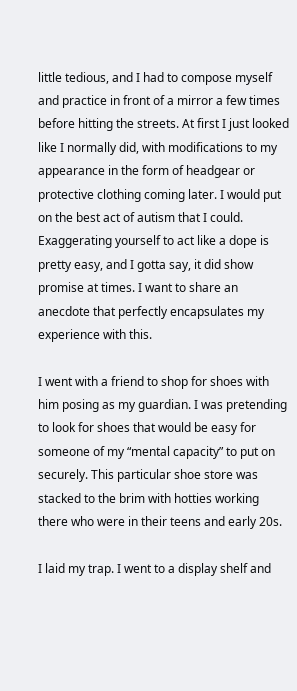little tedious, and I had to compose myself and practice in front of a mirror a few times before hitting the streets. At first I just looked like I normally did, with modifications to my appearance in the form of headgear or protective clothing coming later. I would put on the best act of autism that I could. Exaggerating yourself to act like a dope is pretty easy, and I gotta say, it did show promise at times. I want to share an anecdote that perfectly encapsulates my experience with this.

I went with a friend to shop for shoes with him posing as my guardian. I was pretending to look for shoes that would be easy for someone of my “mental capacity” to put on securely. This particular shoe store was stacked to the brim with hotties working there who were in their teens and early 20s.

I laid my trap. I went to a display shelf and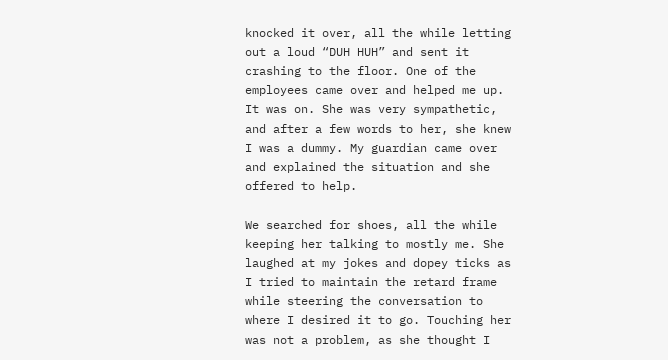knocked it over, all the while letting out a loud “DUH HUH” and sent it crashing to the floor. One of the employees came over and helped me up. It was on. She was very sympathetic, and after a few words to her, she knew I was a dummy. My guardian came over and explained the situation and she offered to help.

We searched for shoes, all the while keeping her talking to mostly me. She laughed at my jokes and dopey ticks as I tried to maintain the retard frame while steering the conversation to where I desired it to go. Touching her was not a problem, as she thought I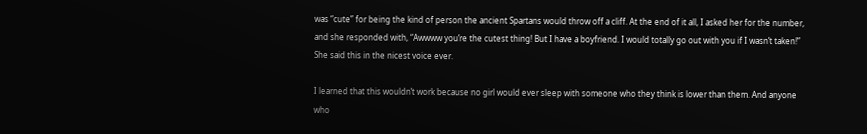was “cute” for being the kind of person the ancient Spartans would throw off a cliff. At the end of it all, I asked her for the number, and she responded with, “Awwww you’re the cutest thing! But I have a boyfriend. I would totally go out with you if I wasn’t taken!” She said this in the nicest voice ever.

I learned that this wouldn’t work because no girl would ever sleep with someone who they think is lower than them. And anyone who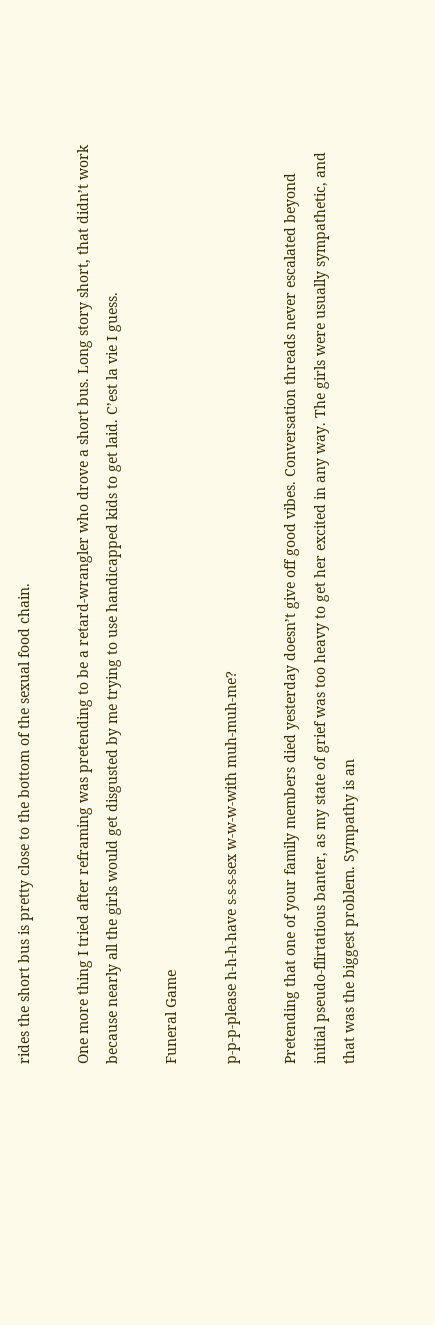rides the short bus is pretty close to the bottom of the sexual food chain.

One more thing I tried after reframing was pretending to be a retard-wrangler who drove a short bus. Long story short, that didn’t work because nearly all the girls would get disgusted by me trying to use handicapped kids to get laid. C’est la vie I guess.

Funeral Game

p-p-p-please h-h-h-have s-s-s-sex w-w-w-with muh-muh-me?

Pretending that one of your family members died yesterday doesn’t give off good vibes. Conversation threads never escalated beyond initial pseudo-flirtatious banter, as my state of grief was too heavy to get her excited in any way. The girls were usually sympathetic, and that was the biggest problem. Sympathy is an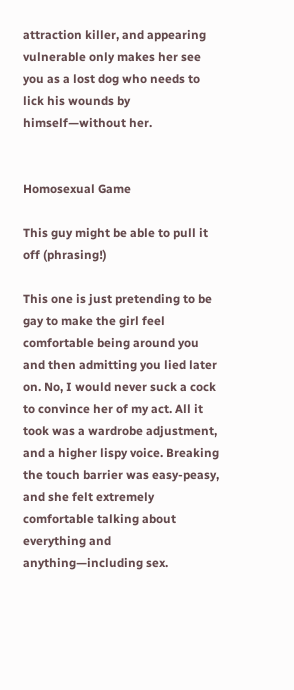attraction killer, and appearing vulnerable only makes her see you as a lost dog who needs to lick his wounds by himself—without her.


Homosexual Game

This guy might be able to pull it off (phrasing!)

This one is just pretending to be gay to make the girl feel comfortable being around you and then admitting you lied later on. No, I would never suck a cock to convince her of my act. All it took was a wardrobe adjustment, and a higher lispy voice. Breaking the touch barrier was easy-peasy, and she felt extremely comfortable talking about everything and anything—including sex.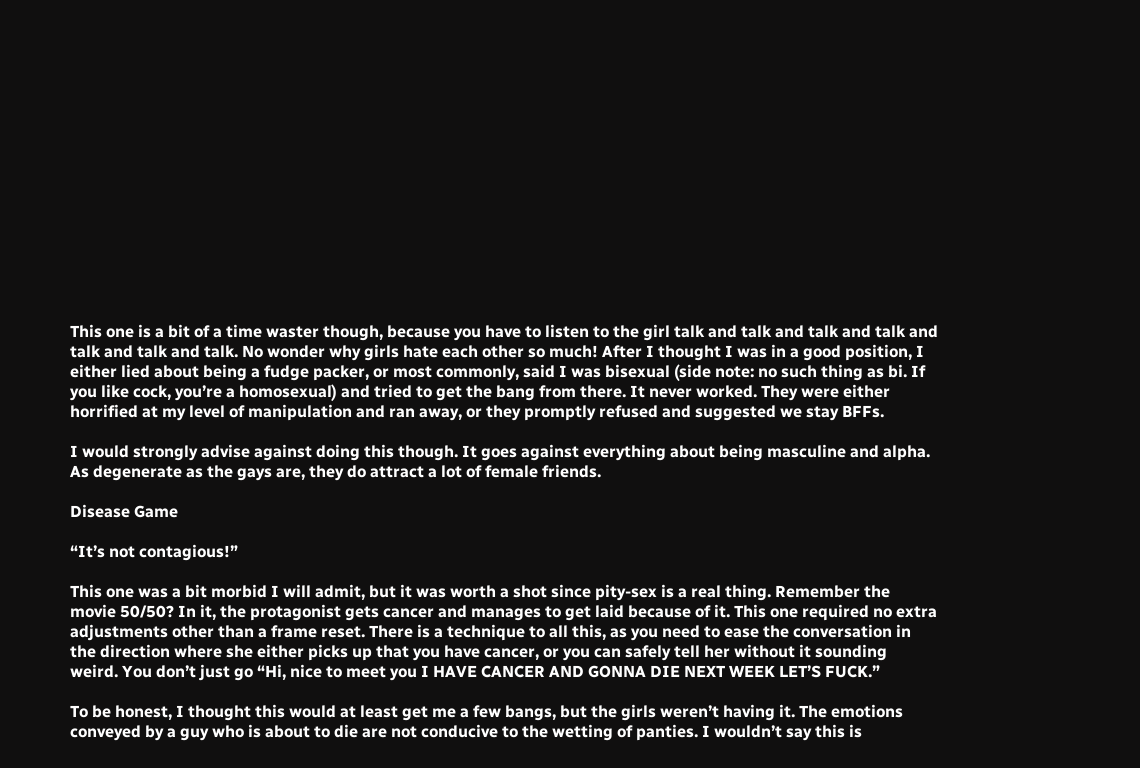This one is a bit of a time waster though, because you have to listen to the girl talk and talk and talk and talk and talk and talk and talk. No wonder why girls hate each other so much! After I thought I was in a good position, I either lied about being a fudge packer, or most commonly, said I was bisexual (side note: no such thing as bi. If you like cock, you’re a homosexual) and tried to get the bang from there. It never worked. They were either horrified at my level of manipulation and ran away, or they promptly refused and suggested we stay BFFs.

I would strongly advise against doing this though. It goes against everything about being masculine and alpha. As degenerate as the gays are, they do attract a lot of female friends.

Disease Game

“It’s not contagious!”

This one was a bit morbid I will admit, but it was worth a shot since pity-sex is a real thing. Remember the movie 50/50? In it, the protagonist gets cancer and manages to get laid because of it. This one required no extra adjustments other than a frame reset. There is a technique to all this, as you need to ease the conversation in the direction where she either picks up that you have cancer, or you can safely tell her without it sounding weird. You don’t just go “Hi, nice to meet you I HAVE CANCER AND GONNA DIE NEXT WEEK LET’S FUCK.”

To be honest, I thought this would at least get me a few bangs, but the girls weren’t having it. The emotions conveyed by a guy who is about to die are not conducive to the wetting of panties. I wouldn’t say this is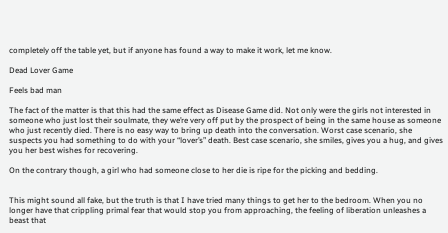completely off the table yet, but if anyone has found a way to make it work, let me know.

Dead Lover Game

Feels bad man

The fact of the matter is that this had the same effect as Disease Game did. Not only were the girls not interested in someone who just lost their soulmate, they we’re very off put by the prospect of being in the same house as someone who just recently died. There is no easy way to bring up death into the conversation. Worst case scenario, she suspects you had something to do with your “lover’s” death. Best case scenario, she smiles, gives you a hug, and gives you her best wishes for recovering.

On the contrary though, a girl who had someone close to her die is ripe for the picking and bedding.


This might sound all fake, but the truth is that I have tried many things to get her to the bedroom. When you no longer have that crippling primal fear that would stop you from approaching, the feeling of liberation unleashes a beast that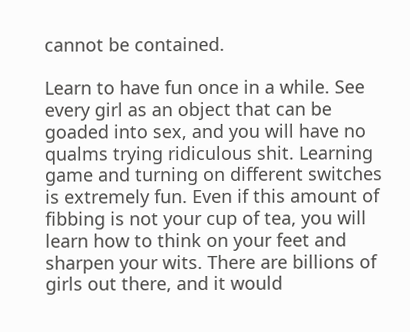cannot be contained.

Learn to have fun once in a while. See every girl as an object that can be goaded into sex, and you will have no qualms trying ridiculous shit. Learning game and turning on different switches is extremely fun. Even if this amount of fibbing is not your cup of tea, you will learn how to think on your feet and sharpen your wits. There are billions of girls out there, and it would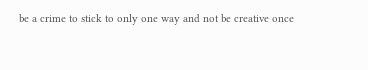be a crime to stick to only one way and not be creative once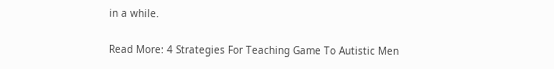in a while.

Read More: 4 Strategies For Teaching Game To Autistic Men